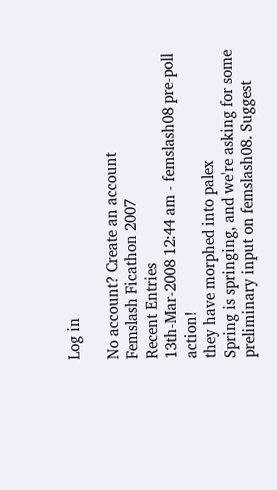Log in

No account? Create an account
Femslash Ficathon 2007
Recent Entries
13th-Mar-2008 12:44 am - femslash08 pre-poll action!
they have morphed into palex
Spring is springing, and we're asking for some preliminary input on femslash08. Suggest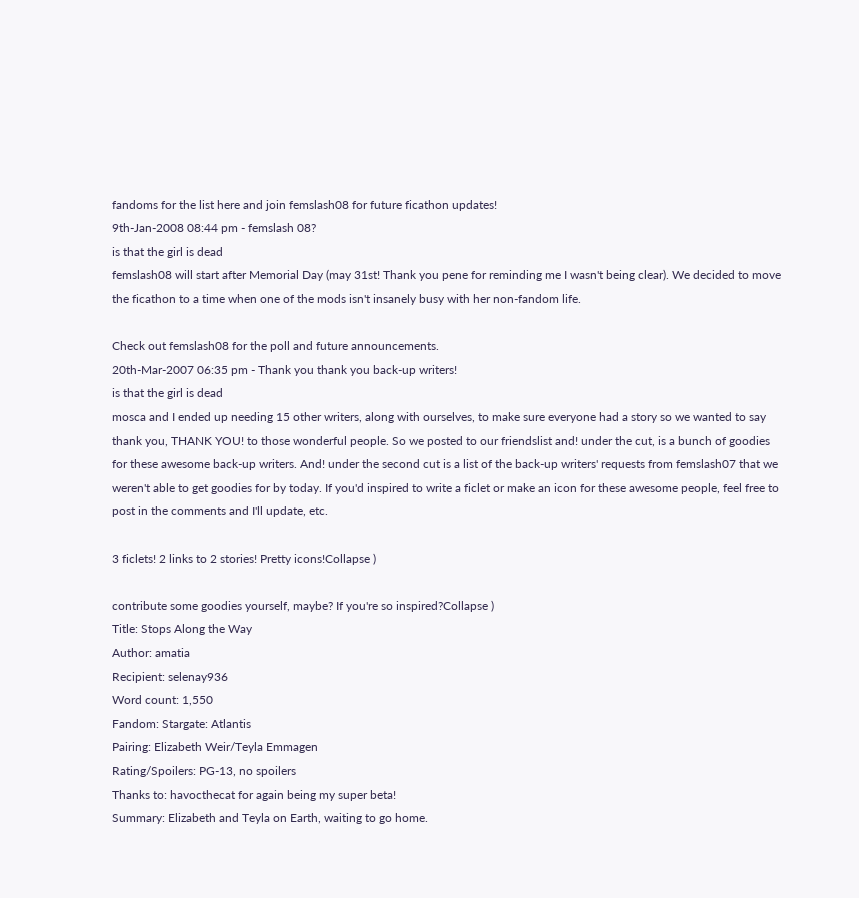fandoms for the list here and join femslash08 for future ficathon updates!
9th-Jan-2008 08:44 pm - femslash 08?
is that the girl is dead
femslash08 will start after Memorial Day (may 31st! Thank you pene for reminding me I wasn't being clear). We decided to move the ficathon to a time when one of the mods isn't insanely busy with her non-fandom life.

Check out femslash08 for the poll and future announcements.
20th-Mar-2007 06:35 pm - Thank you thank you back-up writers!
is that the girl is dead
mosca and I ended up needing 15 other writers, along with ourselves, to make sure everyone had a story so we wanted to say thank you, THANK YOU! to those wonderful people. So we posted to our friendslist and! under the cut, is a bunch of goodies for these awesome back-up writers. And! under the second cut is a list of the back-up writers' requests from femslash07 that we weren't able to get goodies for by today. If you'd inspired to write a ficlet or make an icon for these awesome people, feel free to post in the comments and I'll update, etc.

3 ficlets! 2 links to 2 stories! Pretty icons!Collapse )

contribute some goodies yourself, maybe? If you're so inspired?Collapse )
Title: Stops Along the Way
Author: amatia
Recipient: selenay936
Word count: 1,550
Fandom: Stargate: Atlantis
Pairing: Elizabeth Weir/Teyla Emmagen
Rating/Spoilers: PG-13, no spoilers
Thanks to: havocthecat for again being my super beta!
Summary: Elizabeth and Teyla on Earth, waiting to go home.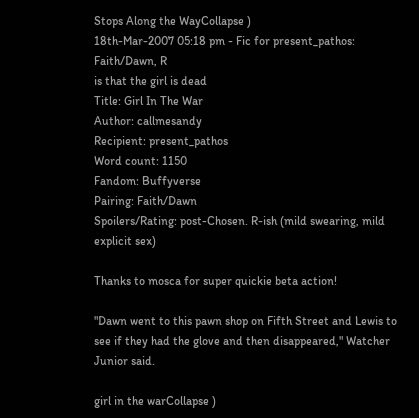Stops Along the WayCollapse )
18th-Mar-2007 05:18 pm - Fic for present_pathos: Faith/Dawn, R
is that the girl is dead
Title: Girl In The War
Author: callmesandy
Recipient: present_pathos
Word count: 1150
Fandom: Buffyverse
Pairing: Faith/Dawn
Spoilers/Rating: post-Chosen. R-ish (mild swearing, mild explicit sex)

Thanks to mosca for super quickie beta action!

"Dawn went to this pawn shop on Fifth Street and Lewis to see if they had the glove and then disappeared," Watcher Junior said.

girl in the warCollapse )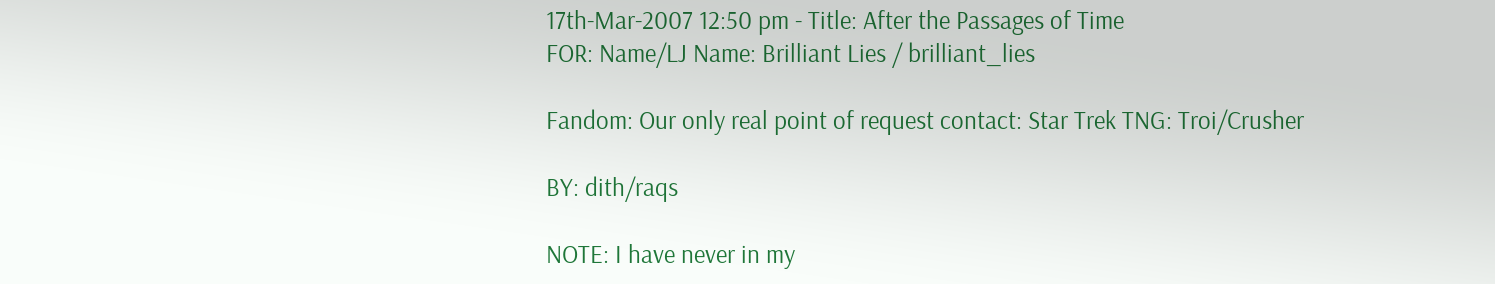17th-Mar-2007 12:50 pm - Title: After the Passages of Time
FOR: Name/LJ Name: Brilliant Lies / brilliant_lies

Fandom: Our only real point of request contact: Star Trek TNG: Troi/Crusher

BY: dith/raqs

NOTE: I have never in my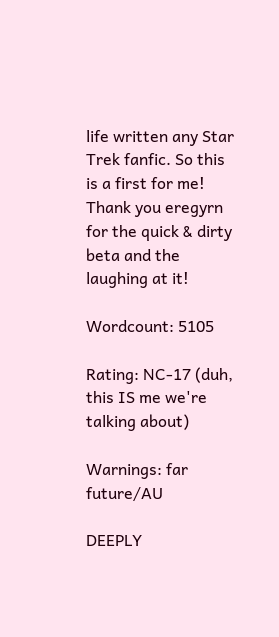life written any Star Trek fanfic. So this is a first for me!
Thank you eregyrn for the quick & dirty beta and the laughing at it!

Wordcount: 5105

Rating: NC-17 (duh, this IS me we're talking about)

Warnings: far future/AU

DEEPLY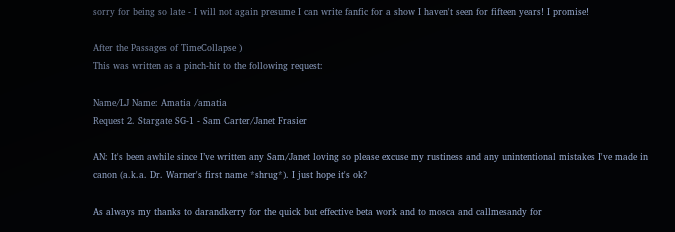sorry for being so late - I will not again presume I can write fanfic for a show I haven't seen for fifteen years! I promise!

After the Passages of TimeCollapse )
This was written as a pinch-hit to the following request:

Name/LJ Name: Amatia /amatia
Request 2. Stargate SG-1 - Sam Carter/Janet Frasier

AN: It's been awhile since I’ve written any Sam/Janet loving so please excuse my rustiness and any unintentional mistakes I've made in canon (a.k.a. Dr. Warner's first name *shrug*). I just hope it's ok?

As always my thanks to darandkerry for the quick but effective beta work and to mosca and callmesandy for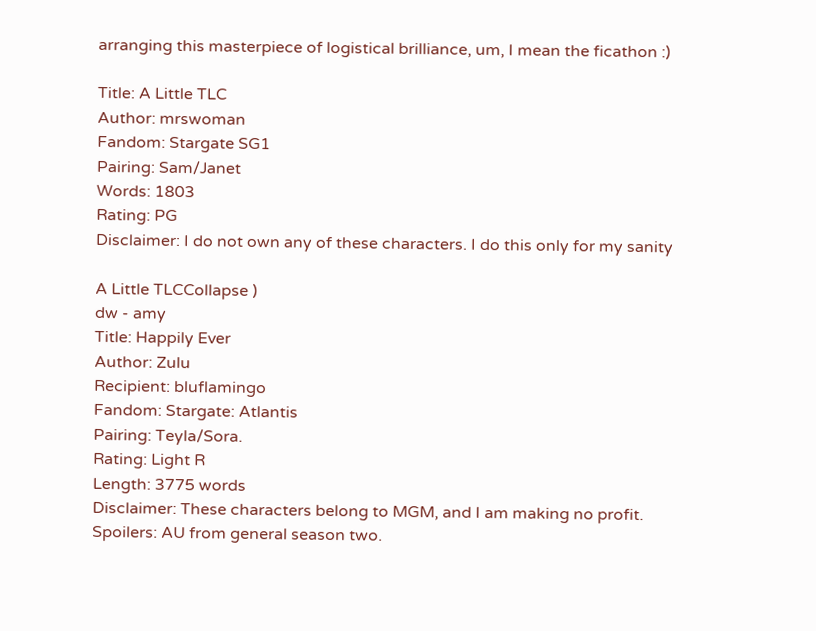arranging this masterpiece of logistical brilliance, um, I mean the ficathon :)

Title: A Little TLC
Author: mrswoman
Fandom: Stargate SG1
Pairing: Sam/Janet
Words: 1803
Rating: PG
Disclaimer: I do not own any of these characters. I do this only for my sanity

A Little TLCCollapse )
dw - amy
Title: Happily Ever
Author: Zulu
Recipient: bluflamingo
Fandom: Stargate: Atlantis
Pairing: Teyla/Sora.
Rating: Light R
Length: 3775 words
Disclaimer: These characters belong to MGM, and I am making no profit.
Spoilers: AU from general season two.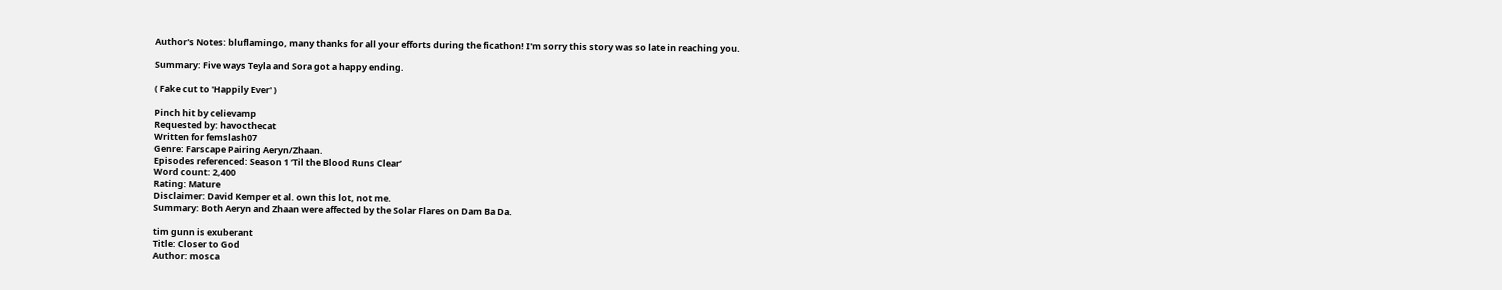Author's Notes: bluflamingo, many thanks for all your efforts during the ficathon! I'm sorry this story was so late in reaching you.

Summary: Five ways Teyla and Sora got a happy ending.

( Fake cut to 'Happily Ever' )

Pinch hit by celievamp
Requested by: havocthecat
Written for femslash07
Genre: Farscape Pairing Aeryn/Zhaan.
Episodes referenced: Season 1 ‘Til the Blood Runs Clear’
Word count: 2,400
Rating: Mature
Disclaimer: David Kemper et al. own this lot, not me.
Summary: Both Aeryn and Zhaan were affected by the Solar Flares on Dam Ba Da.

tim gunn is exuberant
Title: Closer to God
Author: mosca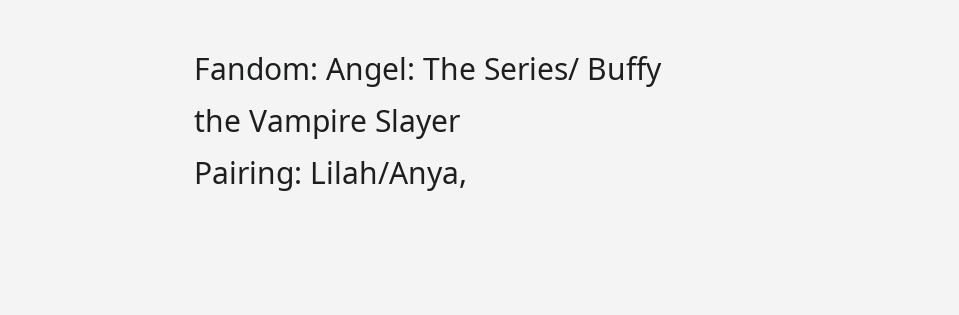Fandom: Angel: The Series/ Buffy the Vampire Slayer
Pairing: Lilah/Anya,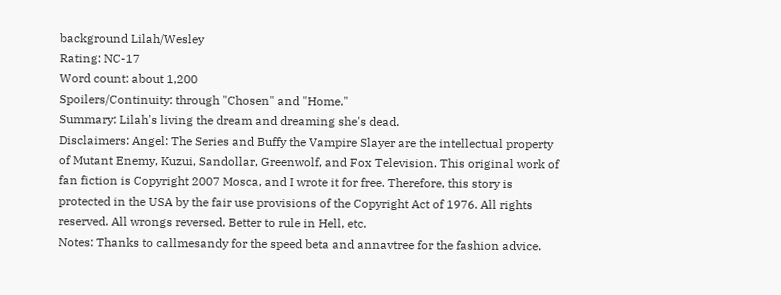background Lilah/Wesley
Rating: NC-17
Word count: about 1,200
Spoilers/Continuity: through "Chosen" and "Home."
Summary: Lilah's living the dream and dreaming she's dead.
Disclaimers: Angel: The Series and Buffy the Vampire Slayer are the intellectual property of Mutant Enemy, Kuzui, Sandollar, Greenwolf, and Fox Television. This original work of fan fiction is Copyright 2007 Mosca, and I wrote it for free. Therefore, this story is protected in the USA by the fair use provisions of the Copyright Act of 1976. All rights reserved. All wrongs reversed. Better to rule in Hell, etc.
Notes: Thanks to callmesandy for the speed beta and annavtree for the fashion advice.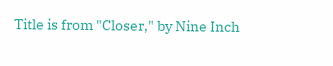Title is from "Closer," by Nine Inch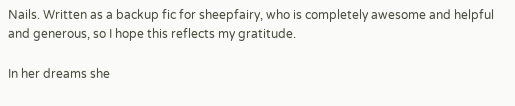Nails. Written as a backup fic for sheepfairy, who is completely awesome and helpful and generous, so I hope this reflects my gratitude.

In her dreams she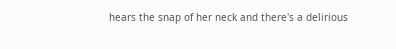hears the snap of her neck and there's a delirious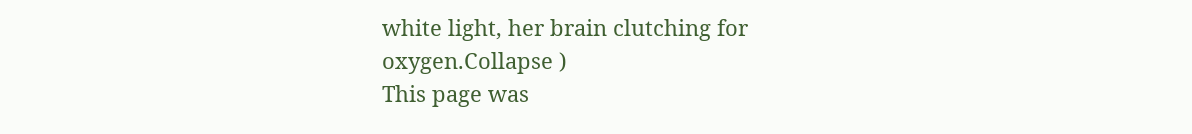white light, her brain clutching for oxygen.Collapse )
This page was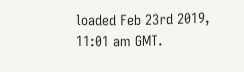loaded Feb 23rd 2019, 11:01 am GMT.